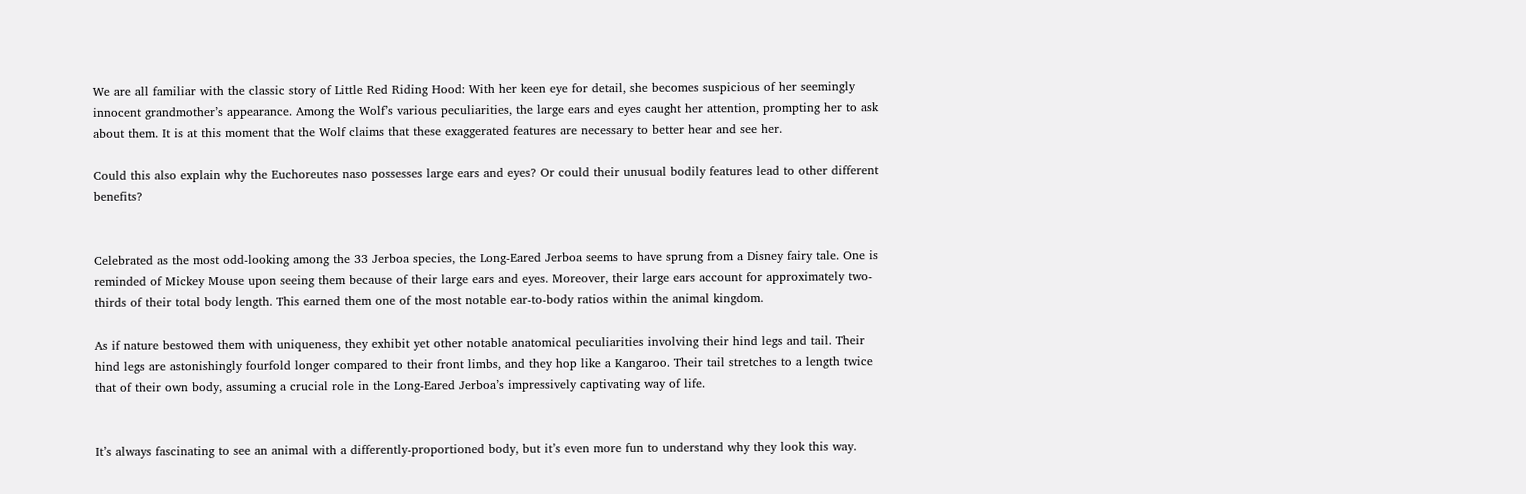We are all familiar with the classic story of Little Red Riding Hood: With her keen eye for detail, she becomes suspicious of her seemingly innocent grandmother’s appearance. Among the Wolf’s various peculiarities, the large ears and eyes caught her attention, prompting her to ask about them. It is at this moment that the Wolf claims that these exaggerated features are necessary to better hear and see her.

Could this also explain why the Euchoreutes naso possesses large ears and eyes? Or could their unusual bodily features lead to other different benefits?


Celebrated as the most odd-looking among the 33 Jerboa species, the Long-Eared Jerboa seems to have sprung from a Disney fairy tale. One is reminded of Mickey Mouse upon seeing them because of their large ears and eyes. Moreover, their large ears account for approximately two-thirds of their total body length. This earned them one of the most notable ear-to-body ratios within the animal kingdom.

As if nature bestowed them with uniqueness, they exhibit yet other notable anatomical peculiarities involving their hind legs and tail. Their hind legs are astonishingly fourfold longer compared to their front limbs, and they hop like a Kangaroo. Their tail stretches to a length twice that of their own body, assuming a crucial role in the Long-Eared Jerboa’s impressively captivating way of life.


It’s always fascinating to see an animal with a differently-proportioned body, but it’s even more fun to understand why they look this way.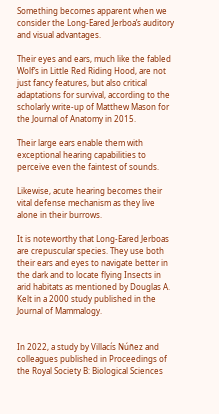Something becomes apparent when we consider the Long-Eared Jerboa’s auditory and visual advantages.

Their eyes and ears, much like the fabled Wolf’s in Little Red Riding Hood, are not just fancy features, but also critical adaptations for survival, according to the scholarly write-up of Matthew Mason for the Journal of Anatomy in 2015.

Their large ears enable them with exceptional hearing capabilities to perceive even the faintest of sounds.

Likewise, acute hearing becomes their vital defense mechanism as they live alone in their burrows.

It is noteworthy that Long-Eared Jerboas are crepuscular species. They use both their ears and eyes to navigate better in the dark and to locate flying Insects in arid habitats as mentioned by Douglas A. Kelt in a 2000 study published in the Journal of Mammalogy.


In 2022, a study by Villacís Núñez and colleagues published in Proceedings of the Royal Society B: Biological Sciences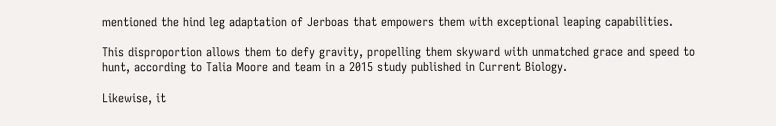mentioned the hind leg adaptation of Jerboas that empowers them with exceptional leaping capabilities.

This disproportion allows them to defy gravity, propelling them skyward with unmatched grace and speed to hunt, according to Talia Moore and team in a 2015 study published in Current Biology.

Likewise, it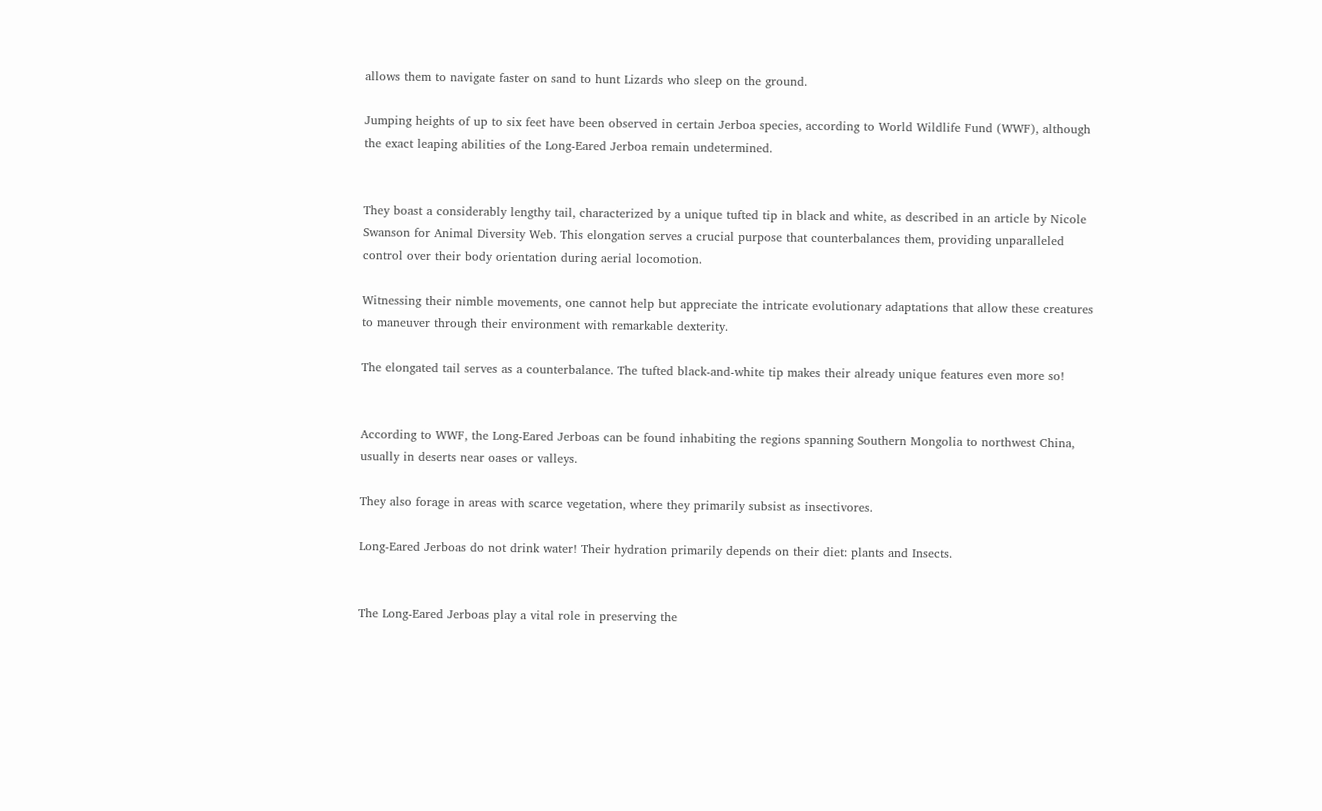allows them to navigate faster on sand to hunt Lizards who sleep on the ground.

Jumping heights of up to six feet have been observed in certain Jerboa species, according to World Wildlife Fund (WWF), although the exact leaping abilities of the Long-Eared Jerboa remain undetermined.


They boast a considerably lengthy tail, characterized by a unique tufted tip in black and white, as described in an article by Nicole Swanson for Animal Diversity Web. This elongation serves a crucial purpose that counterbalances them, providing unparalleled control over their body orientation during aerial locomotion.

Witnessing their nimble movements, one cannot help but appreciate the intricate evolutionary adaptations that allow these creatures to maneuver through their environment with remarkable dexterity.

The elongated tail serves as a counterbalance. The tufted black-and-white tip makes their already unique features even more so!


According to WWF, the Long-Eared Jerboas can be found inhabiting the regions spanning Southern Mongolia to northwest China, usually in deserts near oases or valleys.

They also forage in areas with scarce vegetation, where they primarily subsist as insectivores.

Long-Eared Jerboas do not drink water! Their hydration primarily depends on their diet: plants and Insects.


The Long-Eared Jerboas play a vital role in preserving the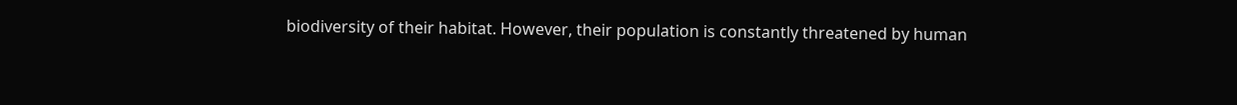biodiversity of their habitat. However, their population is constantly threatened by human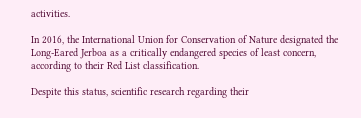activities.

In 2016, the International Union for Conservation of Nature designated the Long-Eared Jerboa as a critically endangered species of least concern, according to their Red List classification.

Despite this status, scientific research regarding their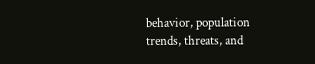behavior, population trends, threats, and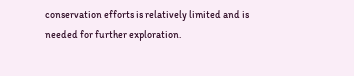conservation efforts is relatively limited and is needed for further exploration.